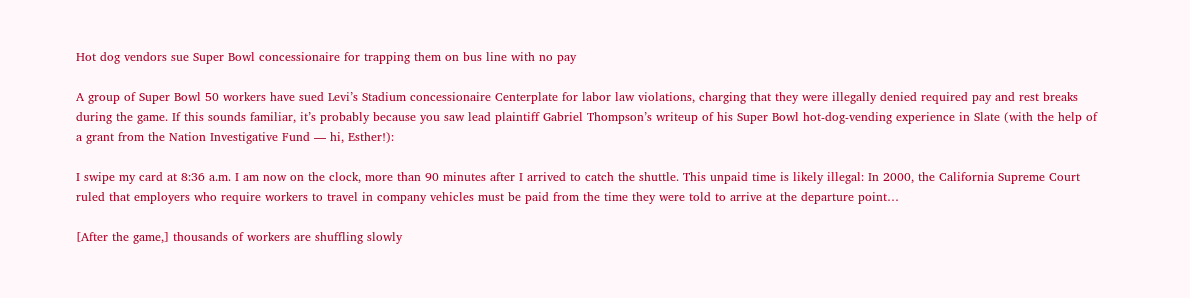Hot dog vendors sue Super Bowl concessionaire for trapping them on bus line with no pay

A group of Super Bowl 50 workers have sued Levi’s Stadium concessionaire Centerplate for labor law violations, charging that they were illegally denied required pay and rest breaks during the game. If this sounds familiar, it’s probably because you saw lead plaintiff Gabriel Thompson’s writeup of his Super Bowl hot-dog-vending experience in Slate (with the help of a grant from the Nation Investigative Fund — hi, Esther!):

I swipe my card at 8:36 a.m. I am now on the clock, more than 90 minutes after I arrived to catch the shuttle. This unpaid time is likely illegal: In 2000, the California Supreme Court ruled that employers who require workers to travel in company vehicles must be paid from the time they were told to arrive at the departure point…

[After the game,] thousands of workers are shuffling slowly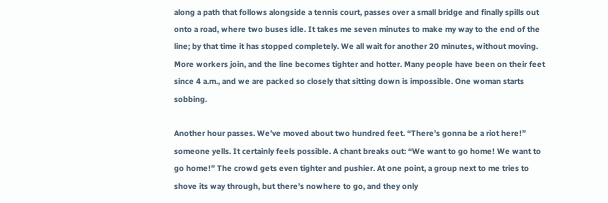along a path that follows alongside a tennis court, passes over a small bridge and finally spills out onto a road, where two buses idle. It takes me seven minutes to make my way to the end of the line; by that time it has stopped completely. We all wait for another 20 minutes, without moving. More workers join, and the line becomes tighter and hotter. Many people have been on their feet since 4 a.m., and we are packed so closely that sitting down is impossible. One woman starts sobbing.

Another hour passes. We’ve moved about two hundred feet. “There’s gonna be a riot here!” someone yells. It certainly feels possible. A chant breaks out: “We want to go home! We want to go home!” The crowd gets even tighter and pushier. At one point, a group next to me tries to shove its way through, but there’s nowhere to go, and they only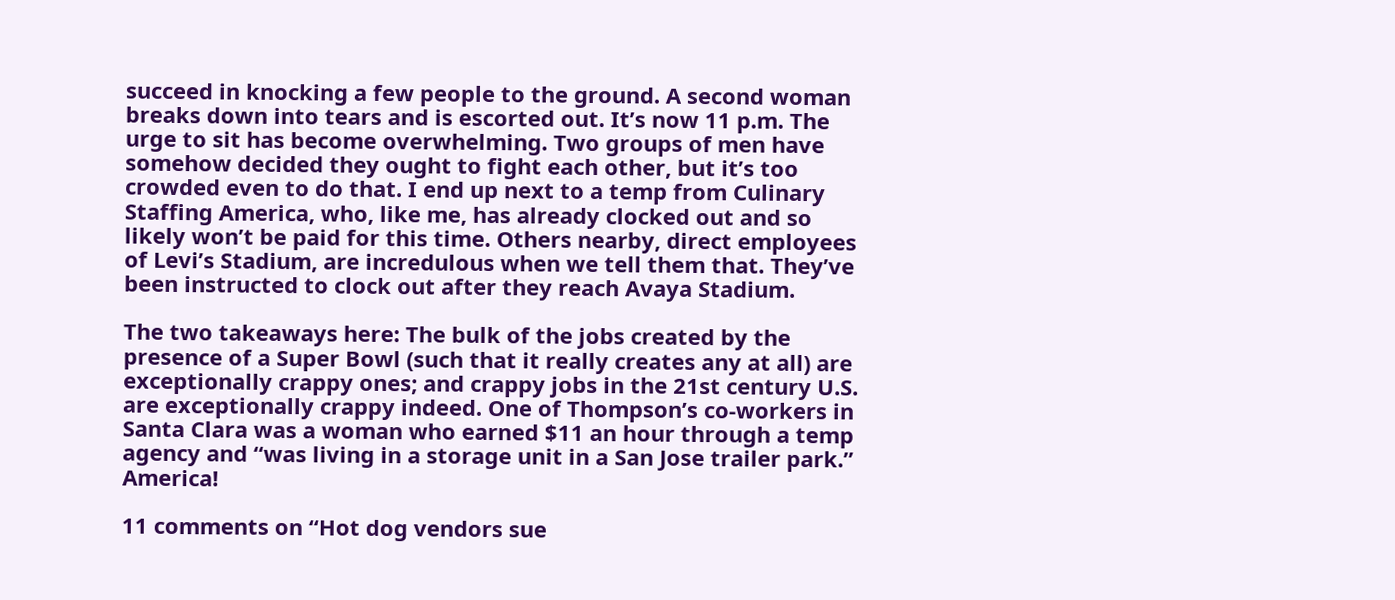succeed in knocking a few people to the ground. A second woman breaks down into tears and is escorted out. It’s now 11 p.m. The urge to sit has become overwhelming. Two groups of men have somehow decided they ought to fight each other, but it’s too crowded even to do that. I end up next to a temp from Culinary Staffing America, who, like me, has already clocked out and so likely won’t be paid for this time. Others nearby, direct employees of Levi’s Stadium, are incredulous when we tell them that. They’ve been instructed to clock out after they reach Avaya Stadium.

The two takeaways here: The bulk of the jobs created by the presence of a Super Bowl (such that it really creates any at all) are exceptionally crappy ones; and crappy jobs in the 21st century U.S. are exceptionally crappy indeed. One of Thompson’s co-workers in Santa Clara was a woman who earned $11 an hour through a temp agency and “was living in a storage unit in a San Jose trailer park.” America!

11 comments on “Hot dog vendors sue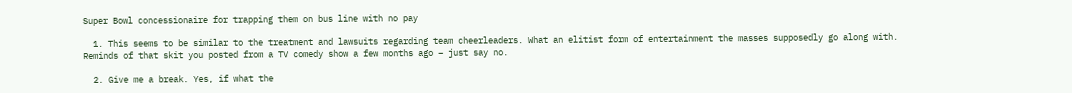Super Bowl concessionaire for trapping them on bus line with no pay

  1. This seems to be similar to the treatment and lawsuits regarding team cheerleaders. What an elitist form of entertainment the masses supposedly go along with. Reminds of that skit you posted from a TV comedy show a few months ago – just say no.

  2. Give me a break. Yes, if what the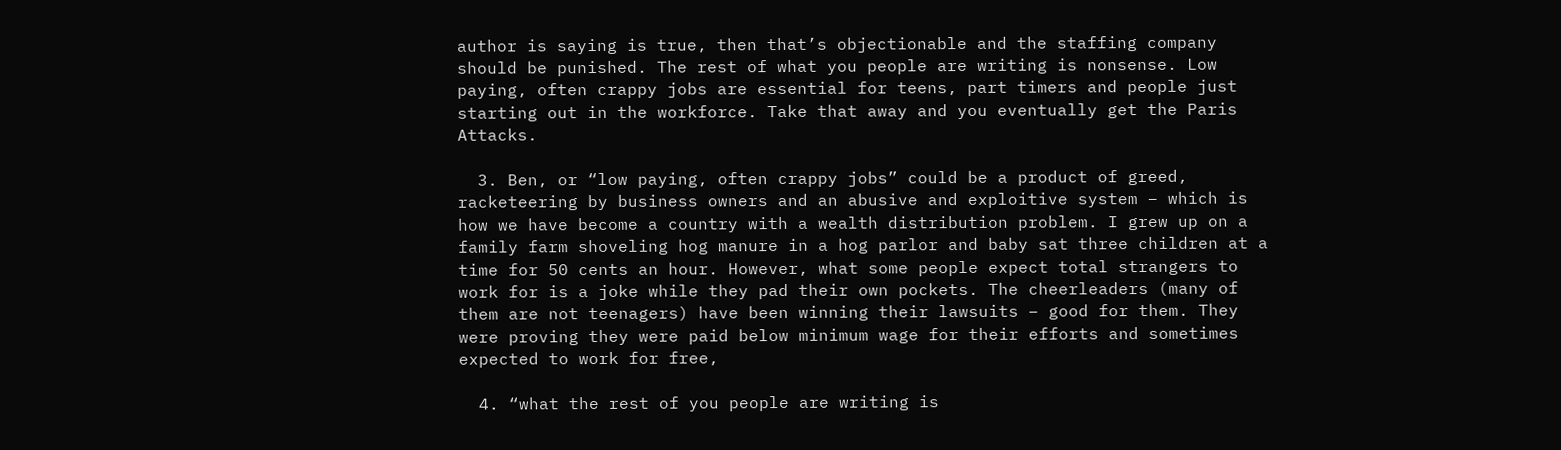author is saying is true, then that’s objectionable and the staffing company should be punished. The rest of what you people are writing is nonsense. Low paying, often crappy jobs are essential for teens, part timers and people just starting out in the workforce. Take that away and you eventually get the Paris Attacks.

  3. Ben, or “low paying, often crappy jobs” could be a product of greed, racketeering by business owners and an abusive and exploitive system – which is how we have become a country with a wealth distribution problem. I grew up on a family farm shoveling hog manure in a hog parlor and baby sat three children at a time for 50 cents an hour. However, what some people expect total strangers to work for is a joke while they pad their own pockets. The cheerleaders (many of them are not teenagers) have been winning their lawsuits – good for them. They were proving they were paid below minimum wage for their efforts and sometimes expected to work for free,

  4. “what the rest of you people are writing is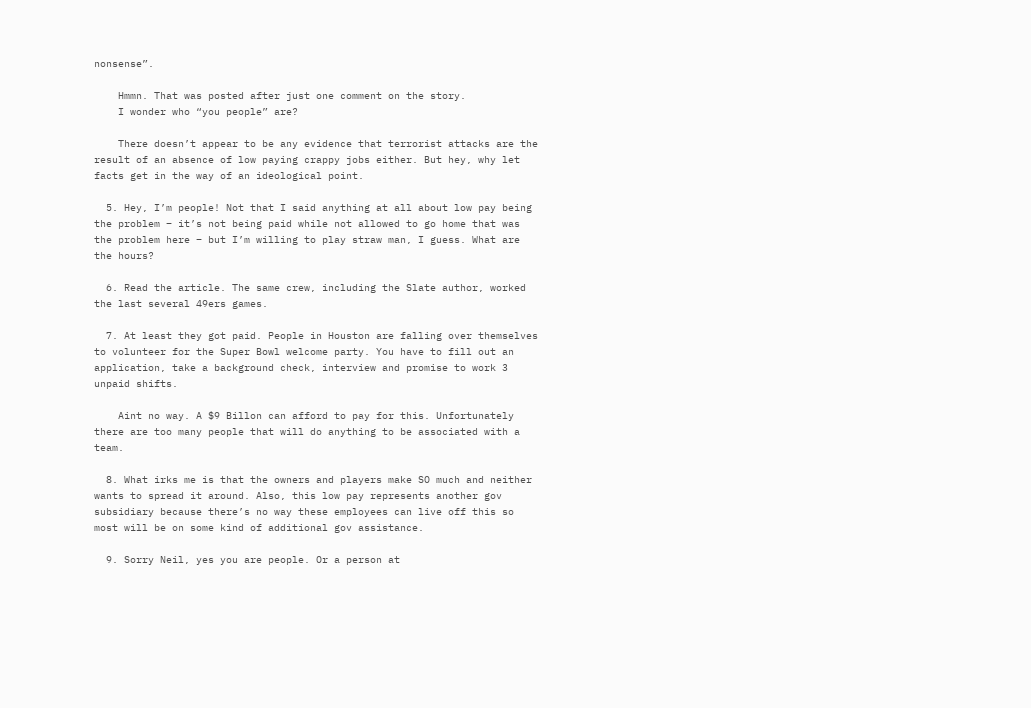nonsense”.

    Hmmn. That was posted after just one comment on the story.
    I wonder who “you people” are?

    There doesn’t appear to be any evidence that terrorist attacks are the result of an absence of low paying crappy jobs either. But hey, why let facts get in the way of an ideological point.

  5. Hey, I’m people! Not that I said anything at all about low pay being the problem – it’s not being paid while not allowed to go home that was the problem here – but I’m willing to play straw man, I guess. What are the hours?

  6. Read the article. The same crew, including the Slate author, worked the last several 49ers games.

  7. At least they got paid. People in Houston are falling over themselves to volunteer for the Super Bowl welcome party. You have to fill out an application, take a background check, interview and promise to work 3 unpaid shifts.

    Aint no way. A $9 Billon can afford to pay for this. Unfortunately there are too many people that will do anything to be associated with a team.

  8. What irks me is that the owners and players make SO much and neither wants to spread it around. Also, this low pay represents another gov subsidiary because there’s no way these employees can live off this so most will be on some kind of additional gov assistance.

  9. Sorry Neil, yes you are people. Or a person at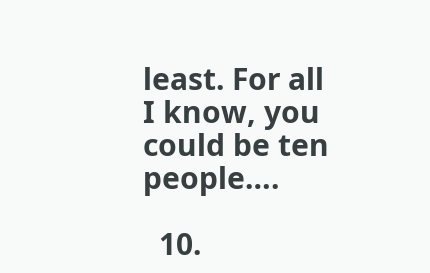least. For all I know, you could be ten people….

  10.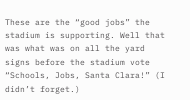These are the “good jobs” the stadium is supporting. Well that was what was on all the yard signs before the stadium vote “Schools, Jobs, Santa Clara!” (I didn’t forget.)